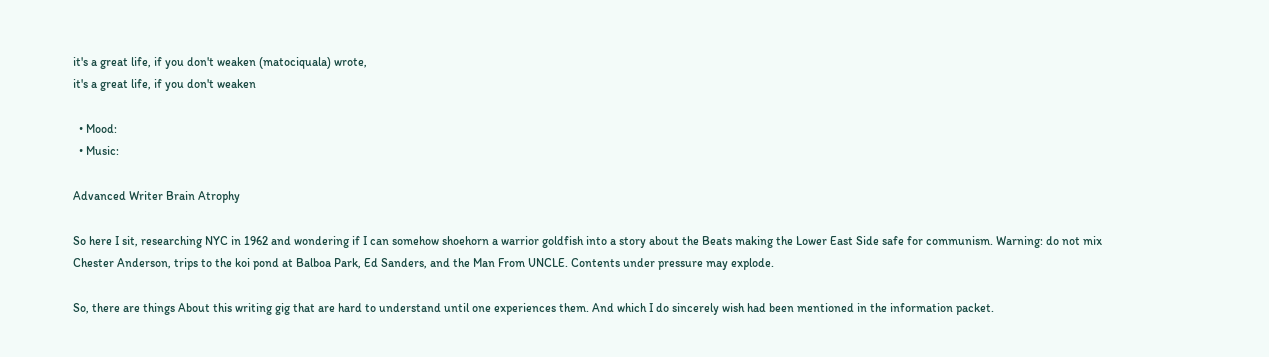it's a great life, if you don't weaken (matociquala) wrote,
it's a great life, if you don't weaken

  • Mood:
  • Music:

Advanced Writer Brain Atrophy

So here I sit, researching NYC in 1962 and wondering if I can somehow shoehorn a warrior goldfish into a story about the Beats making the Lower East Side safe for communism. Warning: do not mix Chester Anderson, trips to the koi pond at Balboa Park, Ed Sanders, and the Man From UNCLE. Contents under pressure may explode.

So, there are things About this writing gig that are hard to understand until one experiences them. And which I do sincerely wish had been mentioned in the information packet.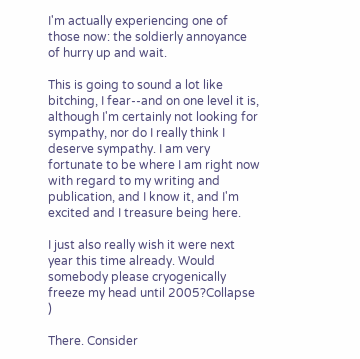I'm actually experiencing one of those now: the soldierly annoyance of hurry up and wait.

This is going to sound a lot like bitching, I fear--and on one level it is, although I'm certainly not looking for sympathy, nor do I really think I deserve sympathy. I am very fortunate to be where I am right now with regard to my writing and publication, and I know it, and I'm excited and I treasure being here.

I just also really wish it were next year this time already. Would somebody please cryogenically freeze my head until 2005?Collapse )

There. Consider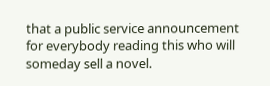that a public service announcement for everybody reading this who will someday sell a novel.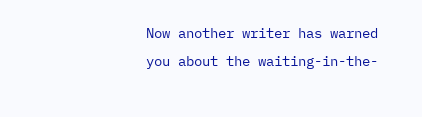Now another writer has warned you about the waiting-in-the-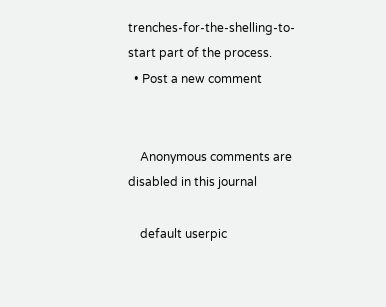trenches-for-the-shelling-to-start part of the process.
  • Post a new comment


    Anonymous comments are disabled in this journal

    default userpic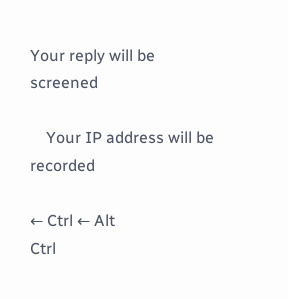Your reply will be screened

    Your IP address will be recorded

← Ctrl ← Alt
Ctrl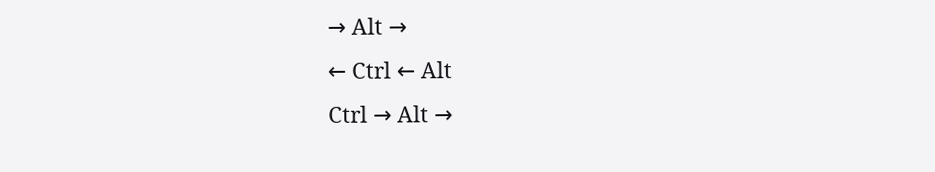→ Alt →
← Ctrl ← Alt
Ctrl → Alt →